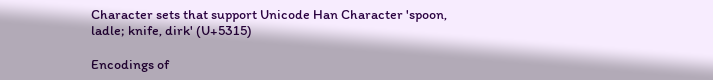Character sets that support Unicode Han Character 'spoon, ladle; knife, dirk' (U+5315)

Encodings of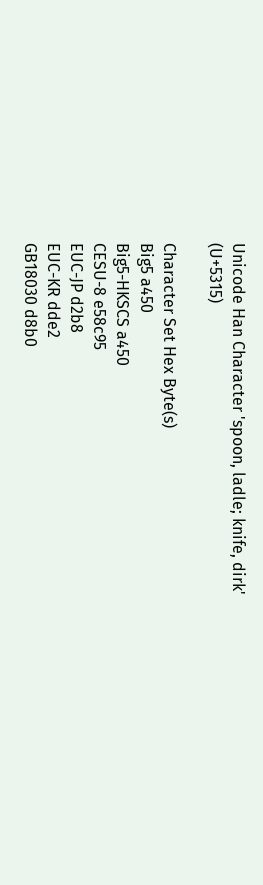Unicode Han Character 'spoon, ladle; knife, dirk' (U+5315)

Character Set Hex Byte(s)
Big5 a450
Big5-HKSCS a450
CESU-8 e58c95
EUC-JP d2b8
EUC-KR dde2
GB18030 d8b0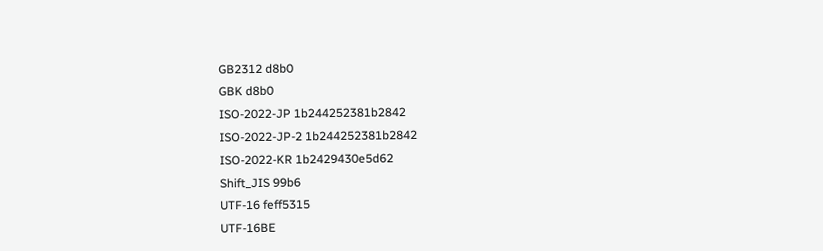GB2312 d8b0
GBK d8b0
ISO-2022-JP 1b244252381b2842
ISO-2022-JP-2 1b244252381b2842
ISO-2022-KR 1b2429430e5d62
Shift_JIS 99b6
UTF-16 feff5315
UTF-16BE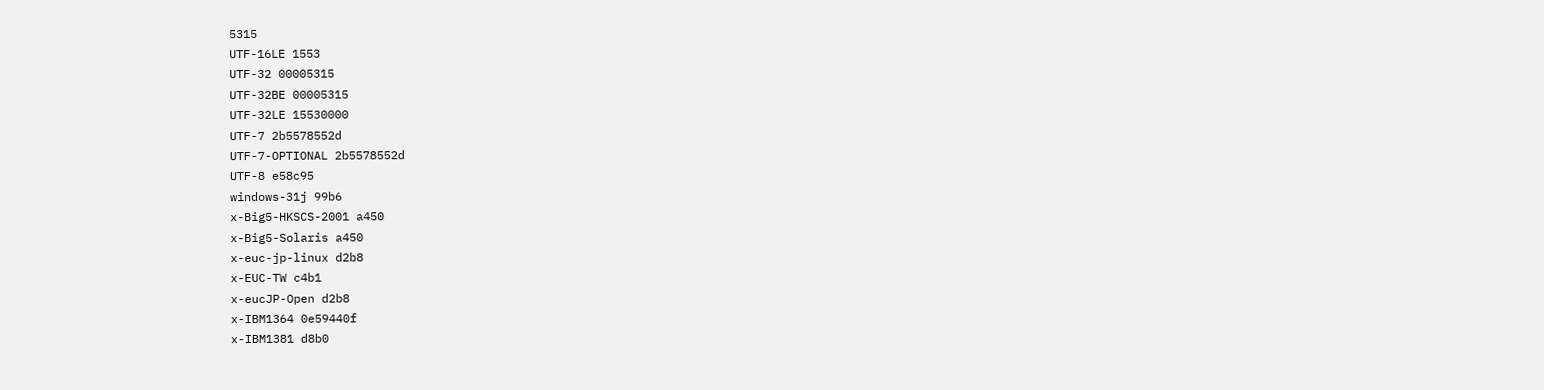5315
UTF-16LE 1553
UTF-32 00005315
UTF-32BE 00005315
UTF-32LE 15530000
UTF-7 2b5578552d
UTF-7-OPTIONAL 2b5578552d
UTF-8 e58c95
windows-31j 99b6
x-Big5-HKSCS-2001 a450
x-Big5-Solaris a450
x-euc-jp-linux d2b8
x-EUC-TW c4b1
x-eucJP-Open d2b8
x-IBM1364 0e59440f
x-IBM1381 d8b0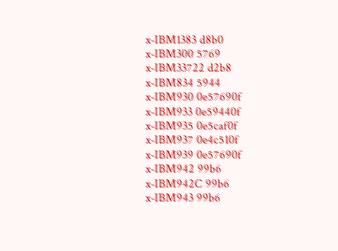x-IBM1383 d8b0
x-IBM300 5769
x-IBM33722 d2b8
x-IBM834 5944
x-IBM930 0e57690f
x-IBM933 0e59440f
x-IBM935 0e5caf0f
x-IBM937 0e4c510f
x-IBM939 0e57690f
x-IBM942 99b6
x-IBM942C 99b6
x-IBM943 99b6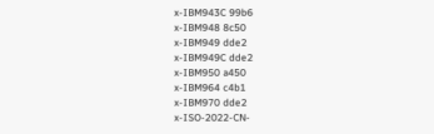x-IBM943C 99b6
x-IBM948 8c50
x-IBM949 dde2
x-IBM949C dde2
x-IBM950 a450
x-IBM964 c4b1
x-IBM970 dde2
x-ISO-2022-CN-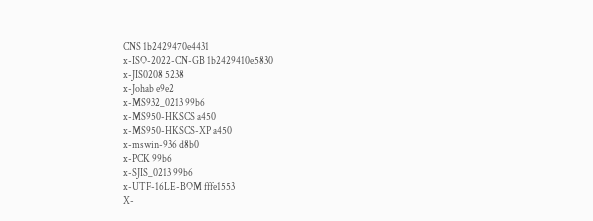CNS 1b2429470e4431
x-ISO-2022-CN-GB 1b2429410e5830
x-JIS0208 5238
x-Johab e9e2
x-MS932_0213 99b6
x-MS950-HKSCS a450
x-MS950-HKSCS-XP a450
x-mswin-936 d8b0
x-PCK 99b6
x-SJIS_0213 99b6
x-UTF-16LE-BOM fffe1553
X-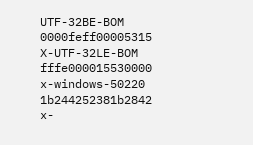UTF-32BE-BOM 0000feff00005315
X-UTF-32LE-BOM fffe000015530000
x-windows-50220 1b244252381b2842
x-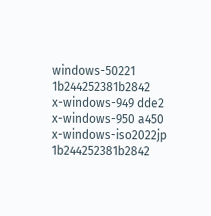windows-50221 1b244252381b2842
x-windows-949 dde2
x-windows-950 a450
x-windows-iso2022jp 1b244252381b2842